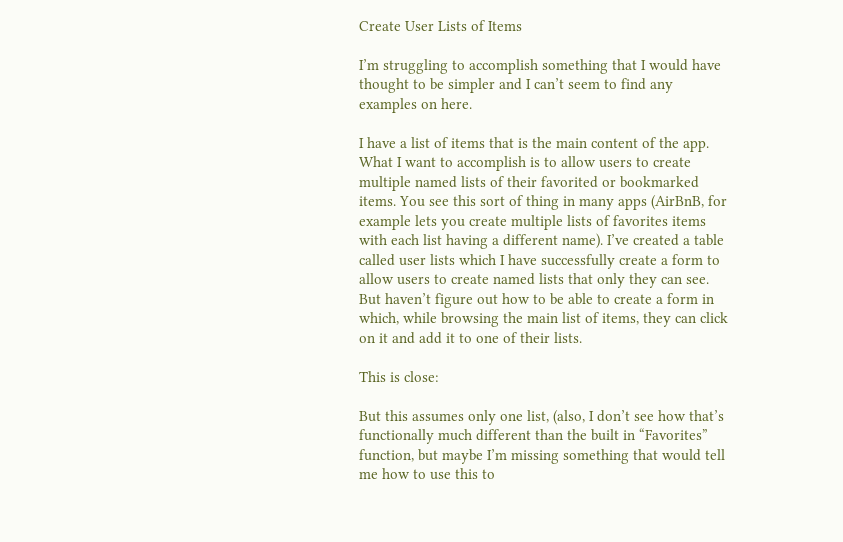Create User Lists of Items

I’m struggling to accomplish something that I would have thought to be simpler and I can’t seem to find any examples on here.

I have a list of items that is the main content of the app. What I want to accomplish is to allow users to create multiple named lists of their favorited or bookmarked items. You see this sort of thing in many apps (AirBnB, for example lets you create multiple lists of favorites items with each list having a different name). I’ve created a table called user lists which I have successfully create a form to allow users to create named lists that only they can see. But haven’t figure out how to be able to create a form in which, while browsing the main list of items, they can click on it and add it to one of their lists.

This is close:

But this assumes only one list, (also, I don’t see how that’s functionally much different than the built in “Favorites” function, but maybe I’m missing something that would tell me how to use this to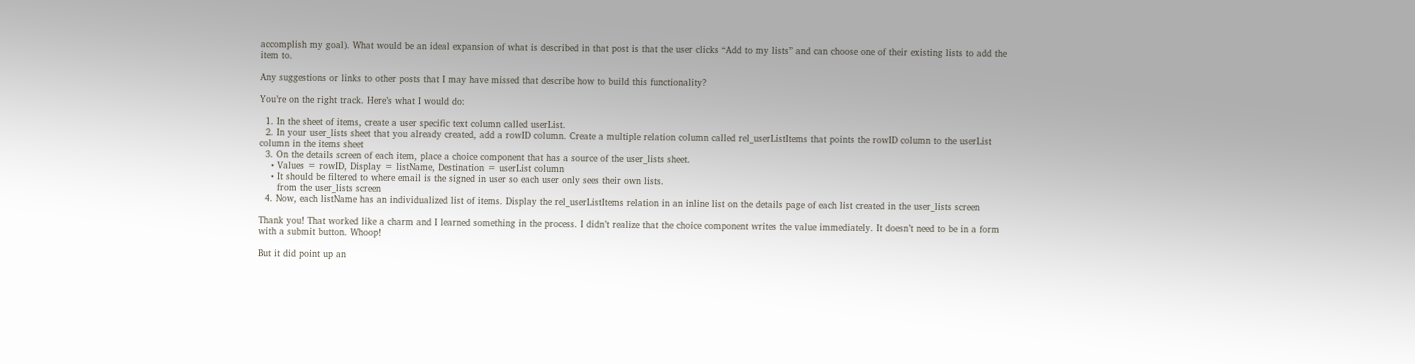accomplish my goal). What would be an ideal expansion of what is described in that post is that the user clicks “Add to my lists” and can choose one of their existing lists to add the item to.

Any suggestions or links to other posts that I may have missed that describe how to build this functionality?

You’re on the right track. Here’s what I would do:

  1. In the sheet of items, create a user specific text column called userList.
  2. In your user_lists sheet that you already created, add a rowID column. Create a multiple relation column called rel_userListItems that points the rowID column to the userList column in the items sheet
  3. On the details screen of each item, place a choice component that has a source of the user_lists sheet.
    • Values = rowID, Display = listName, Destination = userList column
    • It should be filtered to where email is the signed in user so each user only sees their own lists.
      from the user_lists screen
  4. Now, each listName has an individualized list of items. Display the rel_userListItems relation in an inline list on the details page of each list created in the user_lists screen

Thank you! That worked like a charm and I learned something in the process. I didn’t realize that the choice component writes the value immediately. It doesn’t need to be in a form with a submit button. Whoop!

But it did point up an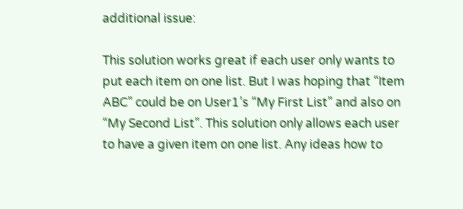additional issue:

This solution works great if each user only wants to put each item on one list. But I was hoping that “Item ABC” could be on User1’s “My First List” and also on “My Second List”. This solution only allows each user to have a given item on one list. Any ideas how to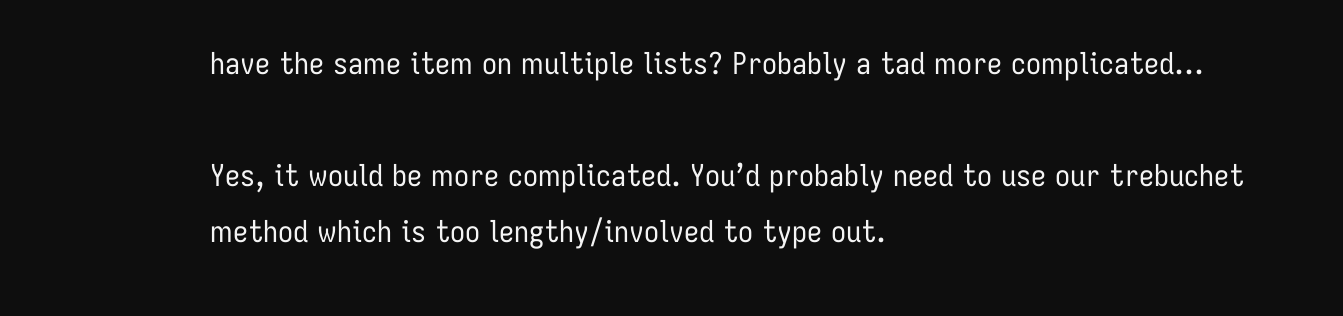have the same item on multiple lists? Probably a tad more complicated…

Yes, it would be more complicated. You’d probably need to use our trebuchet method which is too lengthy/involved to type out.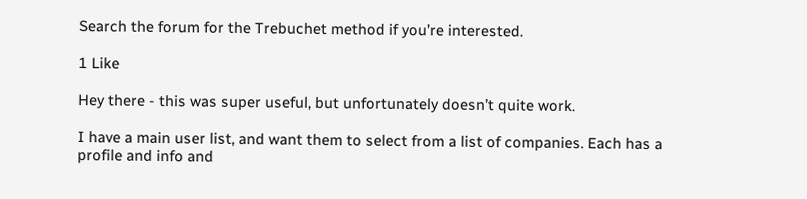Search the forum for the Trebuchet method if you’re interested.

1 Like

Hey there - this was super useful, but unfortunately doesn’t quite work.

I have a main user list, and want them to select from a list of companies. Each has a profile and info and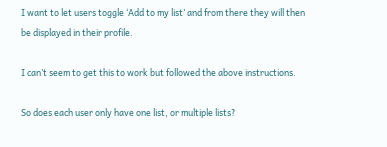I want to let users toggle ‘Add to my list’ and from there they will then be displayed in their profile.

I can’t seem to get this to work but followed the above instructions.

So does each user only have one list, or multiple lists?